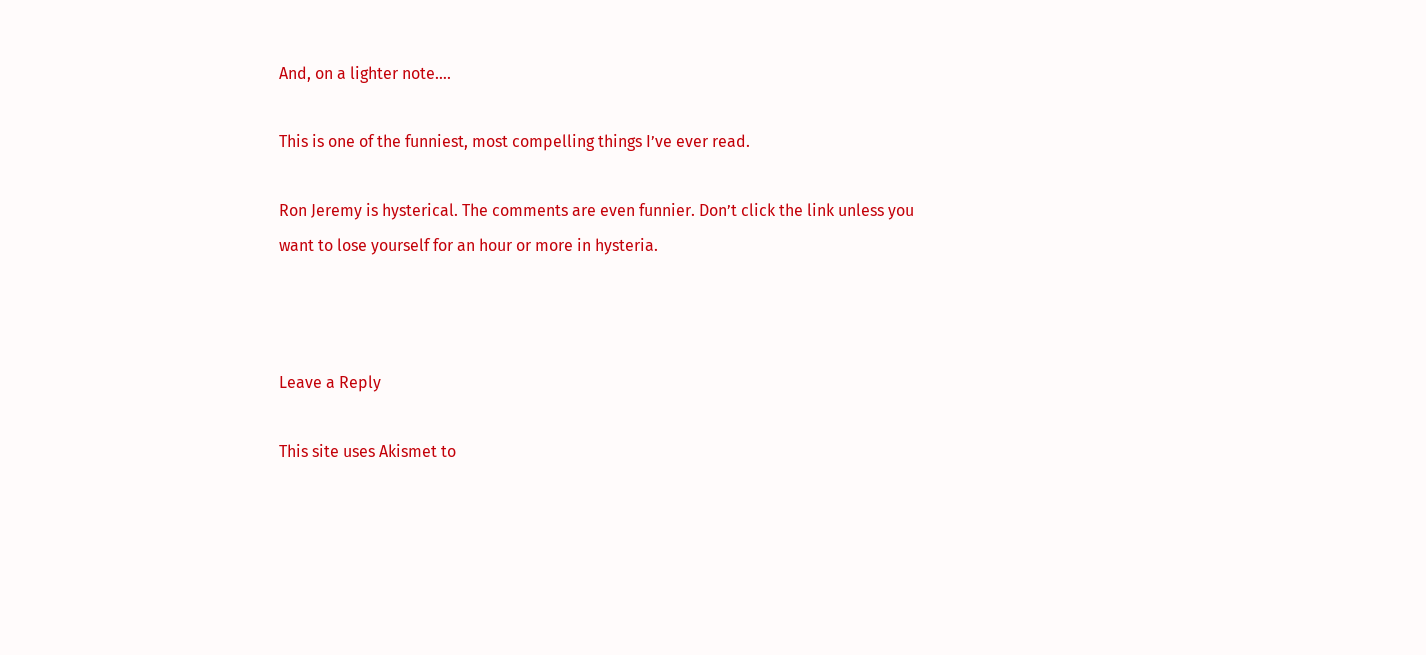And, on a lighter note….

This is one of the funniest, most compelling things I’ve ever read.

Ron Jeremy is hysterical. The comments are even funnier. Don’t click the link unless you want to lose yourself for an hour or more in hysteria.



Leave a Reply

This site uses Akismet to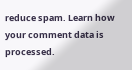reduce spam. Learn how your comment data is processed.